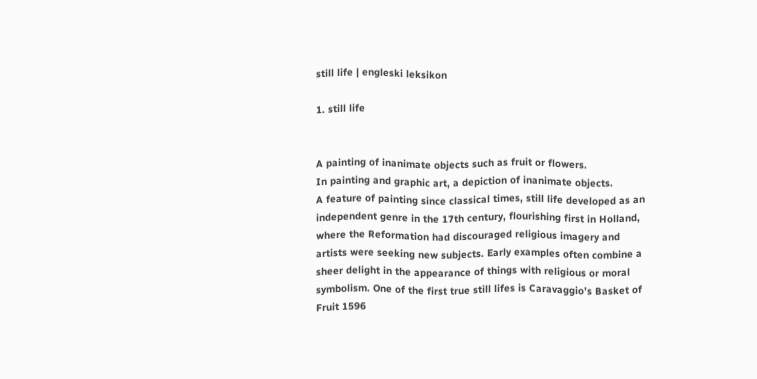still life | engleski leksikon

1. still life


A painting of inanimate objects such as fruit or flowers.
In painting and graphic art, a depiction of inanimate objects.
A feature of painting since classical times, still life developed as an independent genre in the 17th century, flourishing first in Holland, where the Reformation had discouraged religious imagery and artists were seeking new subjects. Early examples often combine a sheer delight in the appearance of things with religious or moral symbolism. One of the first true still lifes is Caravaggio’s Basket of Fruit 1596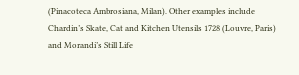(Pinacoteca Ambrosiana, Milan). Other examples include Chardin’s Skate, Cat and Kitchen Utensils 1728 (Louvre, Paris) and Morandi’s Still Life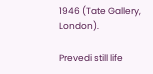1946 (Tate Gallery, London).

Prevedi still life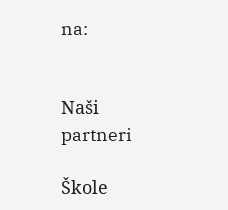na:


Naši partneri

Škole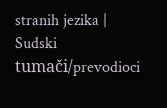stranih jezika | Sudski tumači/prevodioci